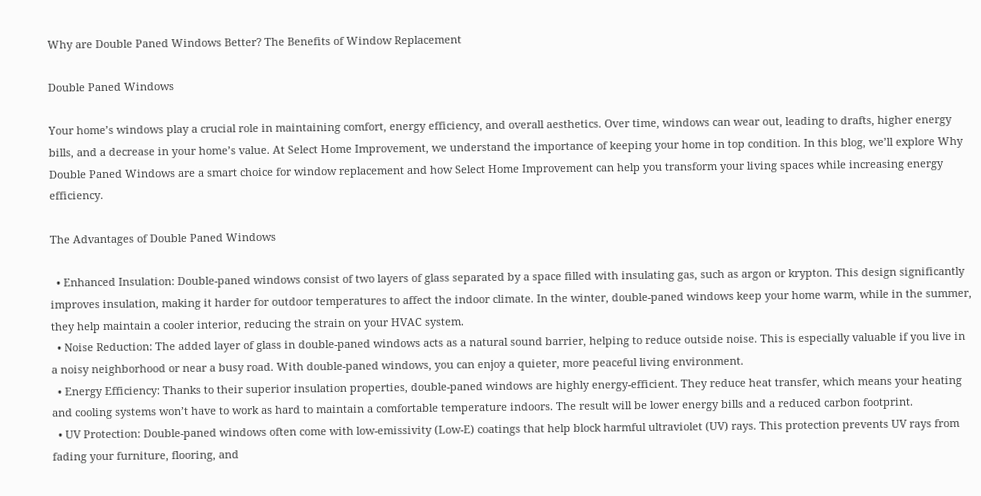Why are Double Paned Windows Better? The Benefits of Window Replacement

Double Paned Windows

Your home’s windows play a crucial role in maintaining comfort, energy efficiency, and overall aesthetics. Over time, windows can wear out, leading to drafts, higher energy bills, and a decrease in your home’s value. At Select Home Improvement, we understand the importance of keeping your home in top condition. In this blog, we’ll explore Why Double Paned Windows are a smart choice for window replacement and how Select Home Improvement can help you transform your living spaces while increasing energy efficiency.

The Advantages of Double Paned Windows

  • Enhanced Insulation: Double-paned windows consist of two layers of glass separated by a space filled with insulating gas, such as argon or krypton. This design significantly improves insulation, making it harder for outdoor temperatures to affect the indoor climate. In the winter, double-paned windows keep your home warm, while in the summer, they help maintain a cooler interior, reducing the strain on your HVAC system.
  • Noise Reduction: The added layer of glass in double-paned windows acts as a natural sound barrier, helping to reduce outside noise. This is especially valuable if you live in a noisy neighborhood or near a busy road. With double-paned windows, you can enjoy a quieter, more peaceful living environment.
  • Energy Efficiency: Thanks to their superior insulation properties, double-paned windows are highly energy-efficient. They reduce heat transfer, which means your heating and cooling systems won’t have to work as hard to maintain a comfortable temperature indoors. The result will be lower energy bills and a reduced carbon footprint.
  • UV Protection: Double-paned windows often come with low-emissivity (Low-E) coatings that help block harmful ultraviolet (UV) rays. This protection prevents UV rays from fading your furniture, flooring, and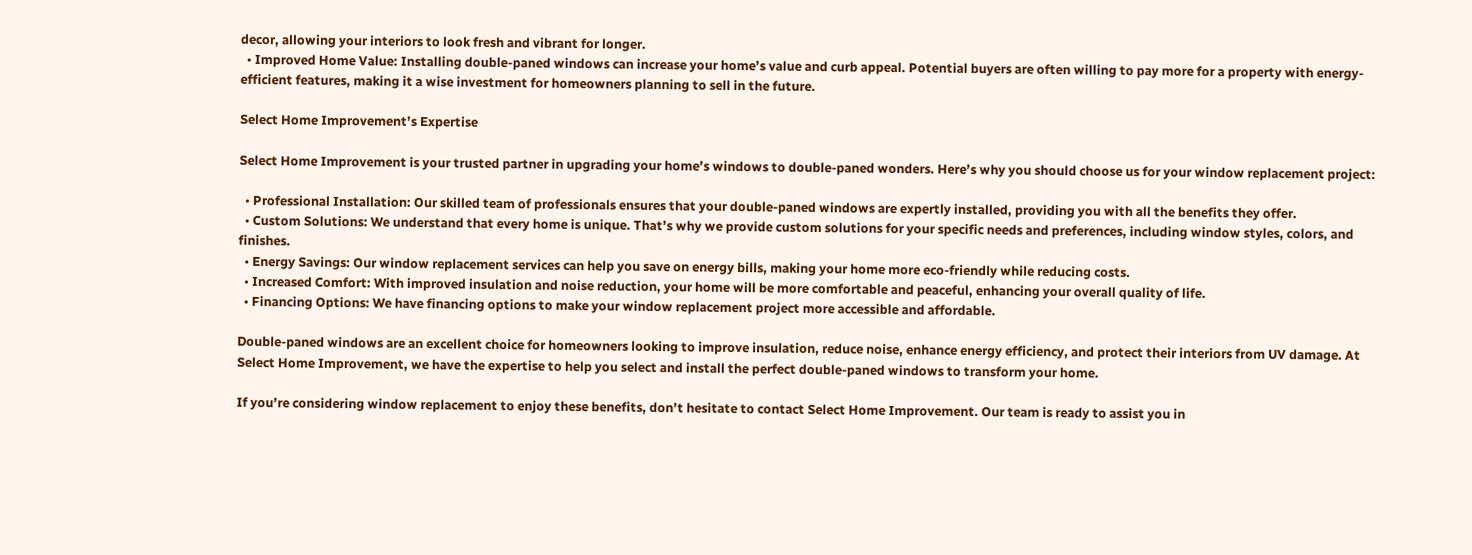decor, allowing your interiors to look fresh and vibrant for longer.
  • Improved Home Value: Installing double-paned windows can increase your home’s value and curb appeal. Potential buyers are often willing to pay more for a property with energy-efficient features, making it a wise investment for homeowners planning to sell in the future.

Select Home Improvement’s Expertise

Select Home Improvement is your trusted partner in upgrading your home’s windows to double-paned wonders. Here’s why you should choose us for your window replacement project:

  • Professional Installation: Our skilled team of professionals ensures that your double-paned windows are expertly installed, providing you with all the benefits they offer.
  • Custom Solutions: We understand that every home is unique. That’s why we provide custom solutions for your specific needs and preferences, including window styles, colors, and finishes.
  • Energy Savings: Our window replacement services can help you save on energy bills, making your home more eco-friendly while reducing costs.
  • Increased Comfort: With improved insulation and noise reduction, your home will be more comfortable and peaceful, enhancing your overall quality of life.
  • Financing Options: We have financing options to make your window replacement project more accessible and affordable.

Double-paned windows are an excellent choice for homeowners looking to improve insulation, reduce noise, enhance energy efficiency, and protect their interiors from UV damage. At Select Home Improvement, we have the expertise to help you select and install the perfect double-paned windows to transform your home.

If you’re considering window replacement to enjoy these benefits, don’t hesitate to contact Select Home Improvement. Our team is ready to assist you in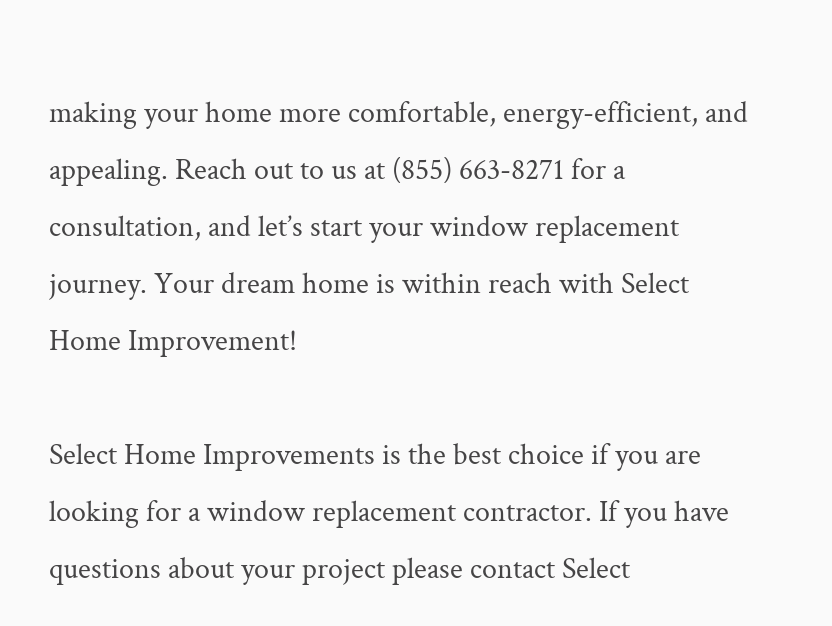making your home more comfortable, energy-efficient, and appealing. Reach out to us at (855) 663-8271 for a consultation, and let’s start your window replacement journey. Your dream home is within reach with Select Home Improvement!

Select Home Improvements is the best choice if you are looking for a window replacement contractor. If you have questions about your project please contact Select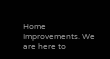Home Improvements. We are here to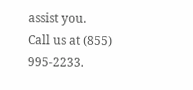assist you.
Call us at (855) 995-2233.